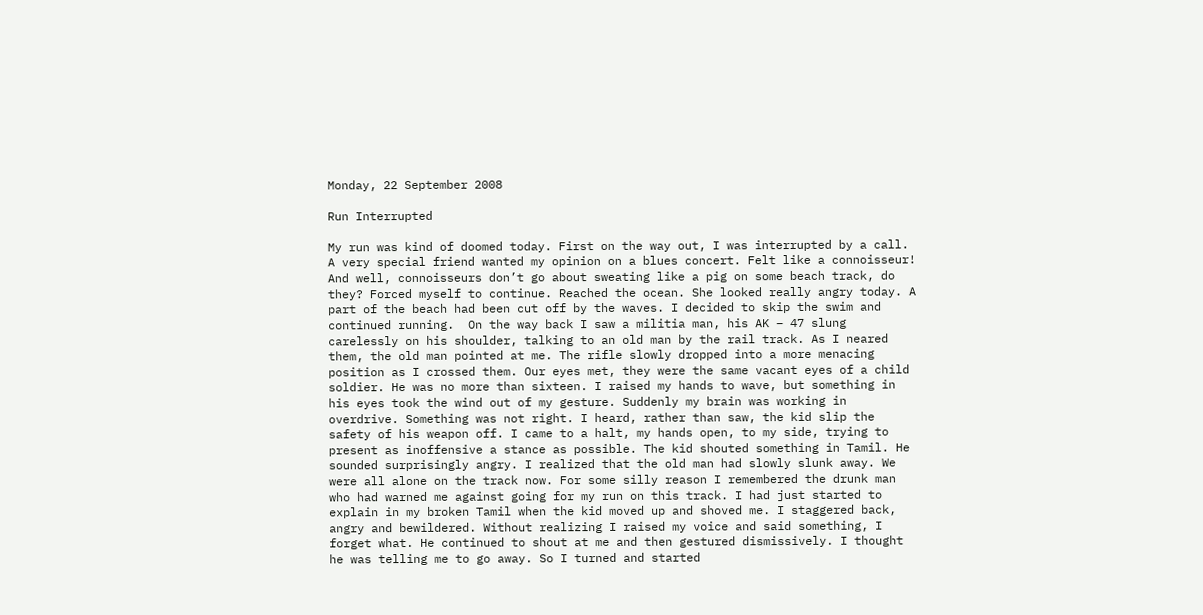Monday, 22 September 2008

Run Interrupted

My run was kind of doomed today. First on the way out, I was interrupted by a call. A very special friend wanted my opinion on a blues concert. Felt like a connoisseur! And well, connoisseurs don’t go about sweating like a pig on some beach track, do they? Forced myself to continue. Reached the ocean. She looked really angry today. A part of the beach had been cut off by the waves. I decided to skip the swim and continued running.  On the way back I saw a militia man, his AK – 47 slung carelessly on his shoulder, talking to an old man by the rail track. As I neared them, the old man pointed at me. The rifle slowly dropped into a more menacing position as I crossed them. Our eyes met, they were the same vacant eyes of a child soldier. He was no more than sixteen. I raised my hands to wave, but something in his eyes took the wind out of my gesture. Suddenly my brain was working in overdrive. Something was not right. I heard, rather than saw, the kid slip the safety of his weapon off. I came to a halt, my hands open, to my side, trying to present as inoffensive a stance as possible. The kid shouted something in Tamil. He sounded surprisingly angry. I realized that the old man had slowly slunk away. We were all alone on the track now. For some silly reason I remembered the drunk man who had warned me against going for my run on this track. I had just started to explain in my broken Tamil when the kid moved up and shoved me. I staggered back, angry and bewildered. Without realizing I raised my voice and said something, I forget what. He continued to shout at me and then gestured dismissively. I thought he was telling me to go away. So I turned and started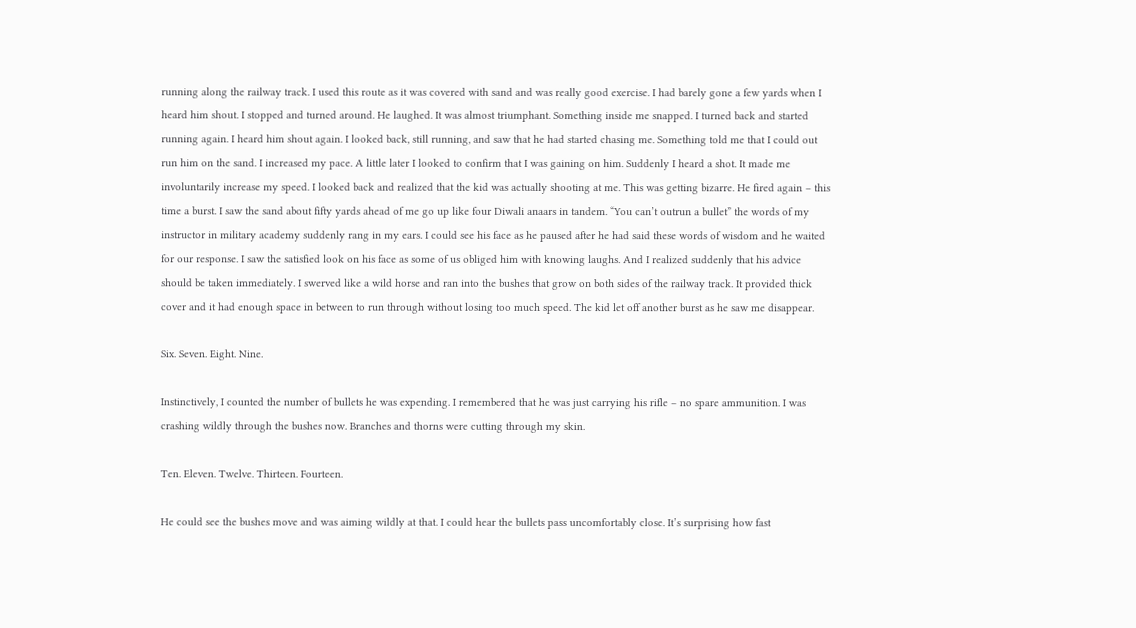running along the railway track. I used this route as it was covered with sand and was really good exercise. I had barely gone a few yards when I heard him shout. I stopped and turned around. He laughed. It was almost triumphant. Something inside me snapped. I turned back and started running again. I heard him shout again. I looked back, still running, and saw that he had started chasing me. Something told me that I could out run him on the sand. I increased my pace. A little later I looked to confirm that I was gaining on him. Suddenly I heard a shot. It made me involuntarily increase my speed. I looked back and realized that the kid was actually shooting at me. This was getting bizarre. He fired again – this time a burst. I saw the sand about fifty yards ahead of me go up like four Diwali anaars in tandem. “You can’t outrun a bullet” the words of my instructor in military academy suddenly rang in my ears. I could see his face as he paused after he had said these words of wisdom and he waited for our response. I saw the satisfied look on his face as some of us obliged him with knowing laughs. And I realized suddenly that his advice should be taken immediately. I swerved like a wild horse and ran into the bushes that grow on both sides of the railway track. It provided thick cover and it had enough space in between to run through without losing too much speed. The kid let off another burst as he saw me disappear.

Six. Seven. Eight. Nine.

Instinctively, I counted the number of bullets he was expending. I remembered that he was just carrying his rifle – no spare ammunition. I was crashing wildly through the bushes now. Branches and thorns were cutting through my skin.

Ten. Eleven. Twelve. Thirteen. Fourteen.

He could see the bushes move and was aiming wildly at that. I could hear the bullets pass uncomfortably close. It’s surprising how fast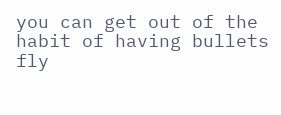you can get out of the habit of having bullets fly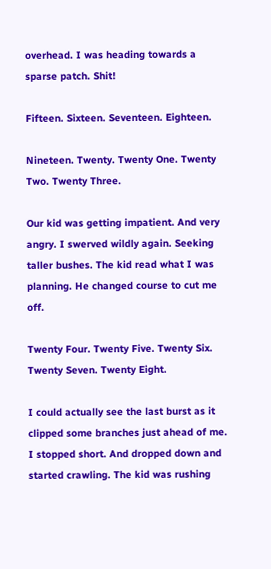overhead. I was heading towards a sparse patch. Shit!

Fifteen. Sixteen. Seventeen. Eighteen.

Nineteen. Twenty. Twenty One. Twenty Two. Twenty Three.

Our kid was getting impatient. And very angry. I swerved wildly again. Seeking taller bushes. The kid read what I was planning. He changed course to cut me off.

Twenty Four. Twenty Five. Twenty Six. Twenty Seven. Twenty Eight.

I could actually see the last burst as it clipped some branches just ahead of me. I stopped short. And dropped down and started crawling. The kid was rushing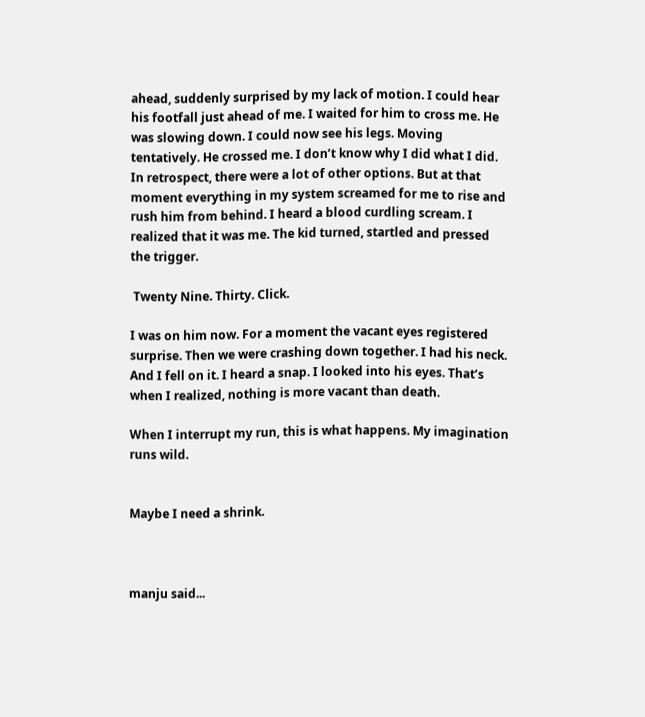ahead, suddenly surprised by my lack of motion. I could hear his footfall just ahead of me. I waited for him to cross me. He was slowing down. I could now see his legs. Moving tentatively. He crossed me. I don’t know why I did what I did. In retrospect, there were a lot of other options. But at that moment everything in my system screamed for me to rise and rush him from behind. I heard a blood curdling scream. I realized that it was me. The kid turned, startled and pressed the trigger.

 Twenty Nine. Thirty. Click.

I was on him now. For a moment the vacant eyes registered surprise. Then we were crashing down together. I had his neck. And I fell on it. I heard a snap. I looked into his eyes. That’s when I realized, nothing is more vacant than death.

When I interrupt my run, this is what happens. My imagination runs wild.


Maybe I need a shrink.



manju said...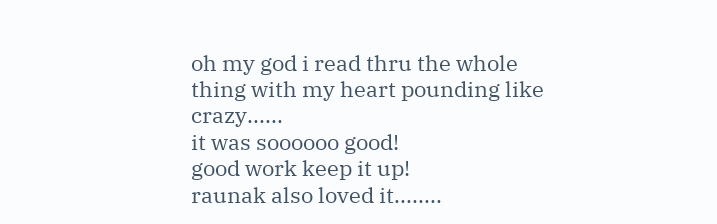oh my god i read thru the whole thing with my heart pounding like crazy......
it was soooooo good!
good work keep it up!
raunak also loved it........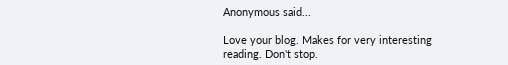Anonymous said...

Love your blog. Makes for very interesting reading. Don't stop.